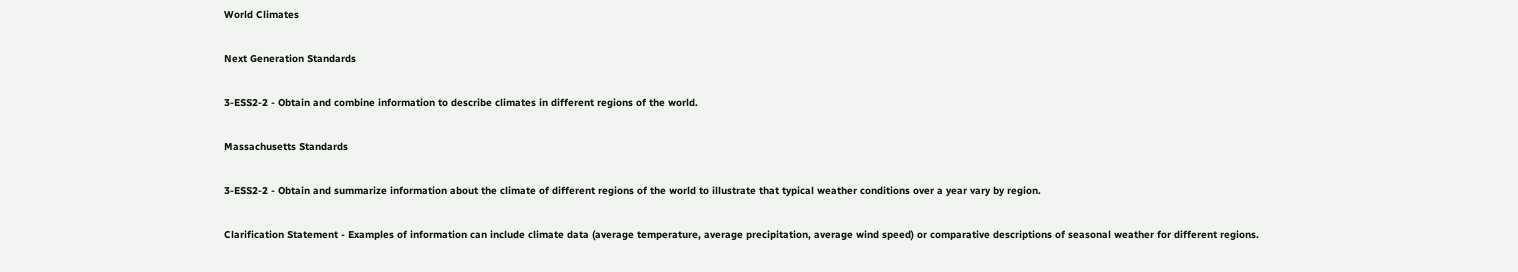World Climates

Next Generation Standards

3-ESS2-2 - Obtain and combine information to describe climates in different regions of the world.

Massachusetts Standards

3-ESS2-2 - Obtain and summarize information about the climate of different regions of the world to illustrate that typical weather conditions over a year vary by region.

Clarification Statement - Examples of information can include climate data (average temperature, average precipitation, average wind speed) or comparative descriptions of seasonal weather for different regions.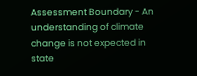Assessment Boundary - An understanding of climate change is not expected in state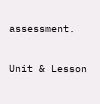assessment.

Unit & Lesson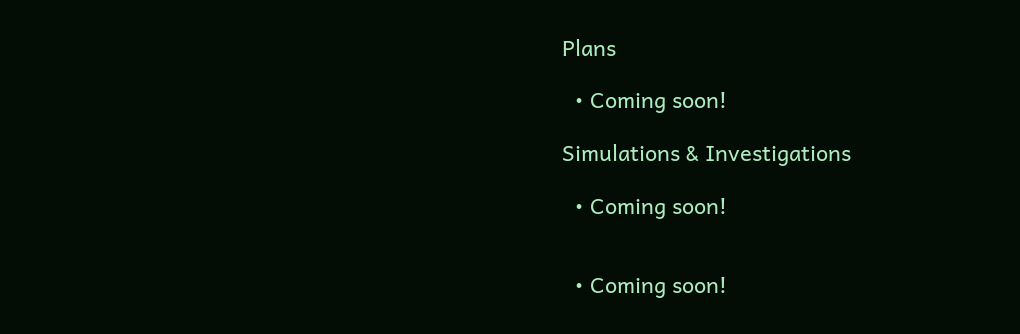Plans

  • Coming soon!

Simulations & Investigations

  • Coming soon!


  • Coming soon!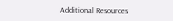Additional Resources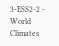3-ESS2-2 - World Climates